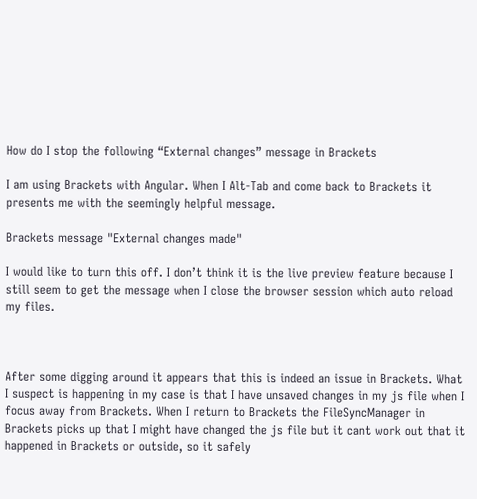How do I stop the following “External changes” message in Brackets

I am using Brackets with Angular. When I Alt-Tab and come back to Brackets it presents me with the seemingly helpful message.

Brackets message "External changes made"

I would like to turn this off. I don’t think it is the live preview feature because I still seem to get the message when I close the browser session which auto reload my files.



After some digging around it appears that this is indeed an issue in Brackets. What I suspect is happening in my case is that I have unsaved changes in my js file when I focus away from Brackets. When I return to Brackets the FileSyncManager in Brackets picks up that I might have changed the js file but it cant work out that it happened in Brackets or outside, so it safely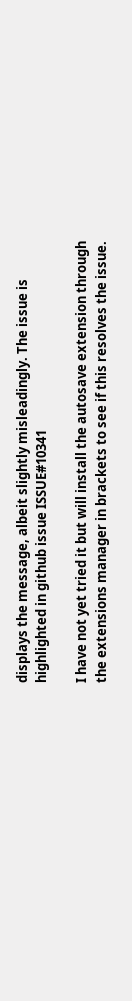displays the message, albeit slightly misleadingly. The issue is highlighted in github issue ISSUE#10341

I have not yet tried it but will install the autosave extension through the extensions manager in brackets to see if this resolves the issue.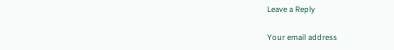Leave a Reply

Your email address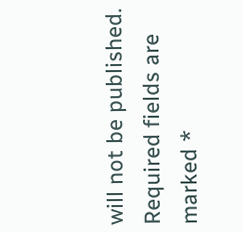will not be published. Required fields are marked *